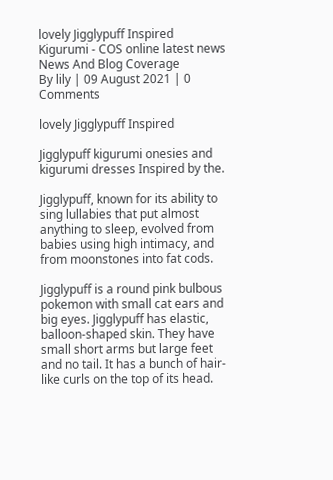lovely Jigglypuff Inspired
Kigurumi - COS online latest news News And Blog Coverage
By lily | 09 August 2021 | 0 Comments

lovely Jigglypuff Inspired

Jigglypuff kigurumi onesies and kigurumi dresses Inspired by the.

Jigglypuff, known for its ability to sing lullabies that put almost anything to sleep, evolved from babies using high intimacy, and from moonstones into fat cods.

Jigglypuff is a round pink bulbous pokemon with small cat ears and big eyes. Jigglypuff has elastic, balloon-shaped skin. They have small short arms but large feet and no tail. It has a bunch of hair-like curls on the top of its head.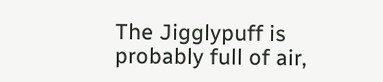The Jigglypuff is probably full of air,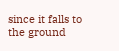since it falls to the ground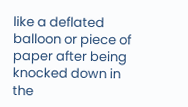like a deflated balloon or piece of paper after being knocked down in the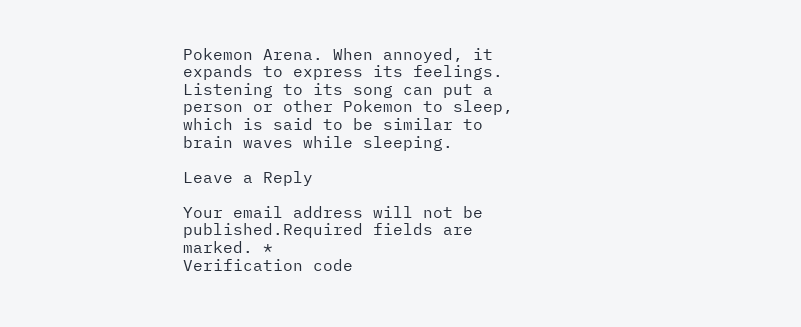Pokemon Arena. When annoyed, it expands to express its feelings. Listening to its song can put a person or other Pokemon to sleep, which is said to be similar to brain waves while sleeping.

Leave a Reply

Your email address will not be published.Required fields are marked. *
Verification code